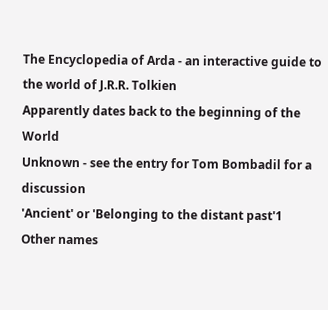The Encyclopedia of Arda - an interactive guide to the world of J.R.R. Tolkien
Apparently dates back to the beginning of the World
Unknown - see the entry for Tom Bombadil for a discussion
'Ancient' or 'Belonging to the distant past'1
Other names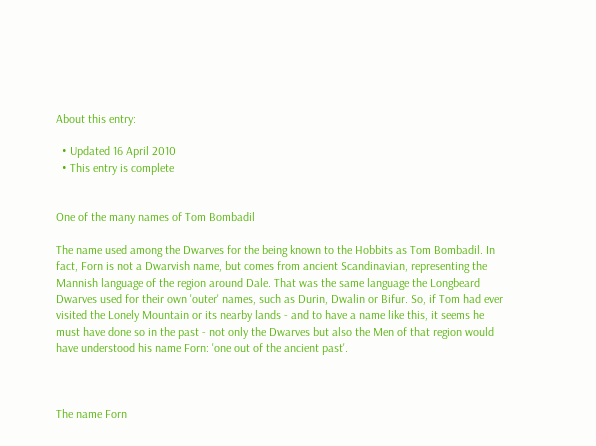About this entry:

  • Updated 16 April 2010
  • This entry is complete


One of the many names of Tom Bombadil

The name used among the Dwarves for the being known to the Hobbits as Tom Bombadil. In fact, Forn is not a Dwarvish name, but comes from ancient Scandinavian, representing the Mannish language of the region around Dale. That was the same language the Longbeard Dwarves used for their own 'outer' names, such as Durin, Dwalin or Bifur. So, if Tom had ever visited the Lonely Mountain or its nearby lands - and to have a name like this, it seems he must have done so in the past - not only the Dwarves but also the Men of that region would have understood his name Forn: 'one out of the ancient past'.



The name Forn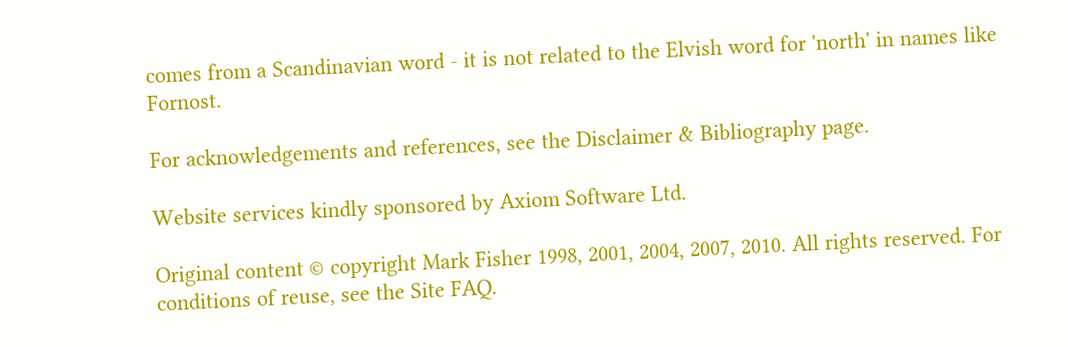comes from a Scandinavian word - it is not related to the Elvish word for 'north' in names like Fornost.

For acknowledgements and references, see the Disclaimer & Bibliography page.

Website services kindly sponsored by Axiom Software Ltd.

Original content © copyright Mark Fisher 1998, 2001, 2004, 2007, 2010. All rights reserved. For conditions of reuse, see the Site FAQ.